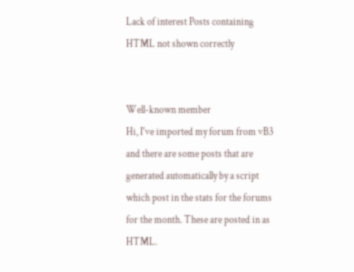Lack of interest Posts containing HTML not shown correctly


Well-known member
Hi, I've imported my forum from vB3 and there are some posts that are generated automatically by a script which post in the stats for the forums for the month. These are posted in as HTML.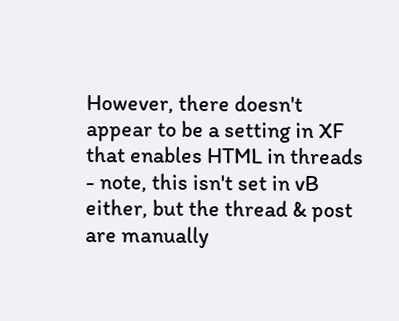However, there doesn't appear to be a setting in XF that enables HTML in threads - note, this isn't set in vB either, but the thread & post are manually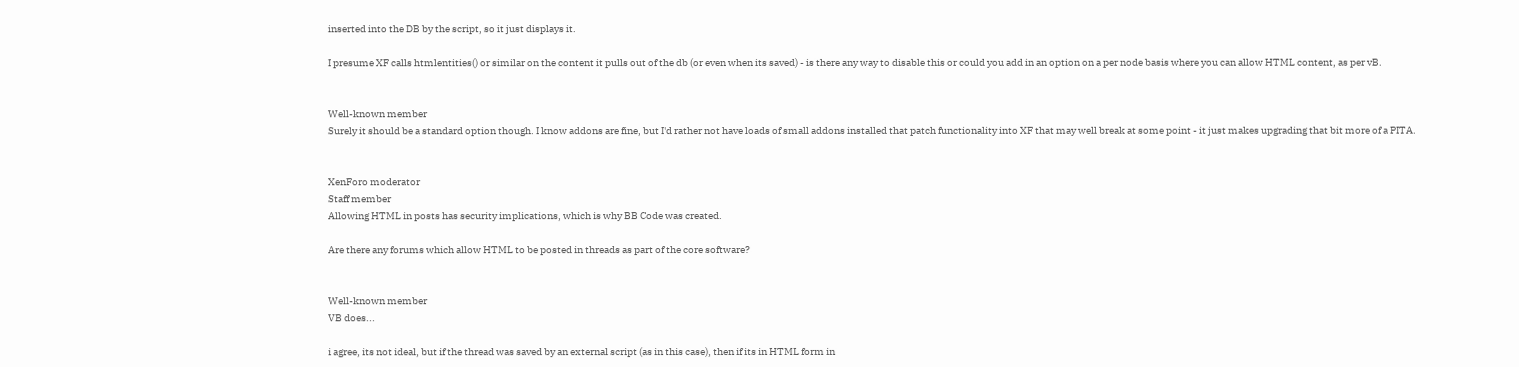inserted into the DB by the script, so it just displays it.

I presume XF calls htmlentities() or similar on the content it pulls out of the db (or even when its saved) - is there any way to disable this or could you add in an option on a per node basis where you can allow HTML content, as per vB.


Well-known member
Surely it should be a standard option though. I know addons are fine, but I'd rather not have loads of small addons installed that patch functionality into XF that may well break at some point - it just makes upgrading that bit more of a PITA.


XenForo moderator
Staff member
Allowing HTML in posts has security implications, which is why BB Code was created.

Are there any forums which allow HTML to be posted in threads as part of the core software?


Well-known member
VB does...

i agree, its not ideal, but if the thread was saved by an external script (as in this case), then if its in HTML form in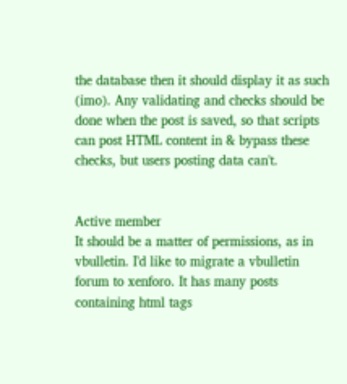the database then it should display it as such (imo). Any validating and checks should be done when the post is saved, so that scripts can post HTML content in & bypass these checks, but users posting data can't.


Active member
It should be a matter of permissions, as in vbulletin. I'd like to migrate a vbulletin forum to xenforo. It has many posts containing html tags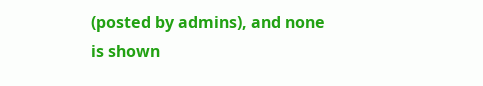(posted by admins), and none is shown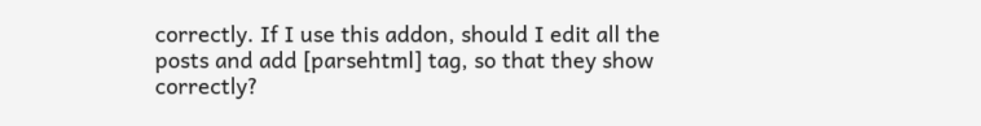correctly. If I use this addon, should I edit all the posts and add [parsehtml] tag, so that they show correctly?